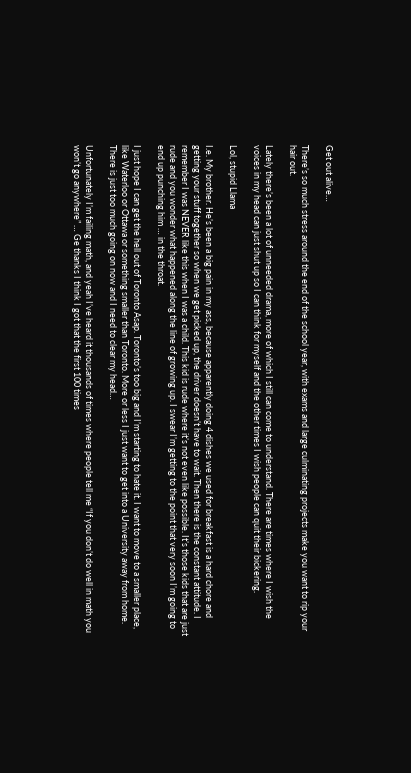Get out alive…

There’s so much stress around the end of the school year, with exams and large culminating projects make you want to rip your hair out.

Lately there’s been a lot of unneeded drama, more of which I still can come to understand. There are times where I wish the voices in my head can just shut up so I can think for myself and the other times I wish people can quit their bickering.

Lol, stupid Llama

I.e. My brother. He’s been a big pain in my ass, because apparently doing 4 dishes we used for breakfast is a hard chore and getting your stuff together so when we get picked up, the driver doesn’t have to wait. Then there is the constant attitude. I remember I was NEVER like this when I was a child. This kid is rude where it’s not even like possible. It’s those kids that are just rude and you wonder what happened along the line of growing up. I swear I’m getting to the point that very soon I’m going to end up punching him … in the throat.

I just hope I can get the hell out of Toronto Asap. Toronto’s too big and I’m starting to hate it. I want to move to a smaller place, like Waterloo or Ottawa or something smaller than Toronto. More or less I just want to get into a University away from home. There is just too much going on now and I need to clear my head…

Unfortunately I’m failing math, and yeah I’ve heard it thousands of times where people tell me “If you don’t do well in math you won’t go anywhere” … Ge thanks I think I got that the first 100 times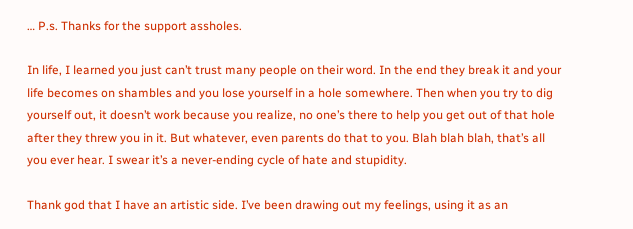… P.s. Thanks for the support assholes.

In life, I learned you just can’t trust many people on their word. In the end they break it and your life becomes on shambles and you lose yourself in a hole somewhere. Then when you try to dig yourself out, it doesn’t work because you realize, no one’s there to help you get out of that hole after they threw you in it. But whatever, even parents do that to you. Blah blah blah, that’s all you ever hear. I swear it’s a never-ending cycle of hate and stupidity.

Thank god that I have an artistic side. I’ve been drawing out my feelings, using it as an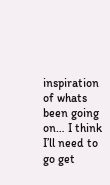inspiration of whats been going on… I think I’ll need to go get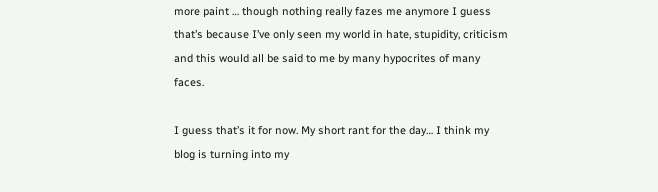more paint … though nothing really fazes me anymore I guess that’s because I’ve only seen my world in hate, stupidity, criticism and this would all be said to me by many hypocrites of many faces.

I guess that’s it for now. My short rant for the day… I think my blog is turning into my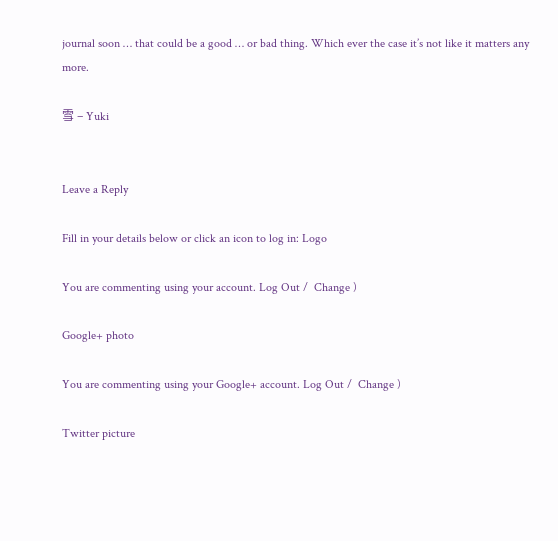journal soon … that could be a good … or bad thing. Which ever the case it’s not like it matters any more.

雪 – Yuki


Leave a Reply

Fill in your details below or click an icon to log in: Logo

You are commenting using your account. Log Out /  Change )

Google+ photo

You are commenting using your Google+ account. Log Out /  Change )

Twitter picture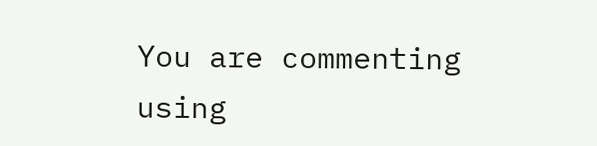You are commenting using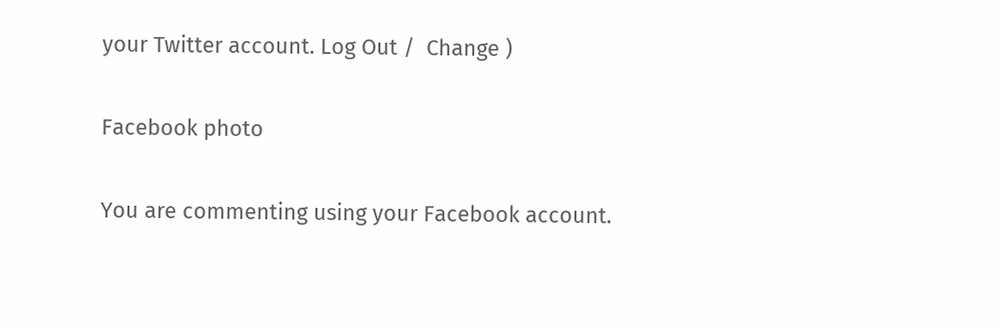your Twitter account. Log Out /  Change )

Facebook photo

You are commenting using your Facebook account.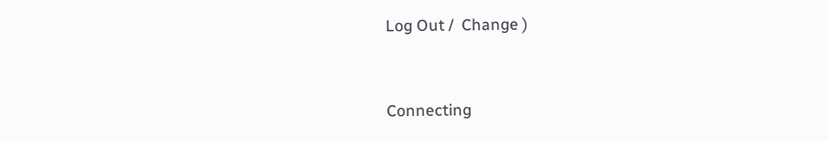Log Out /  Change )


Connecting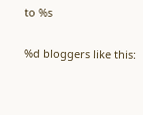to %s

%d bloggers like this: